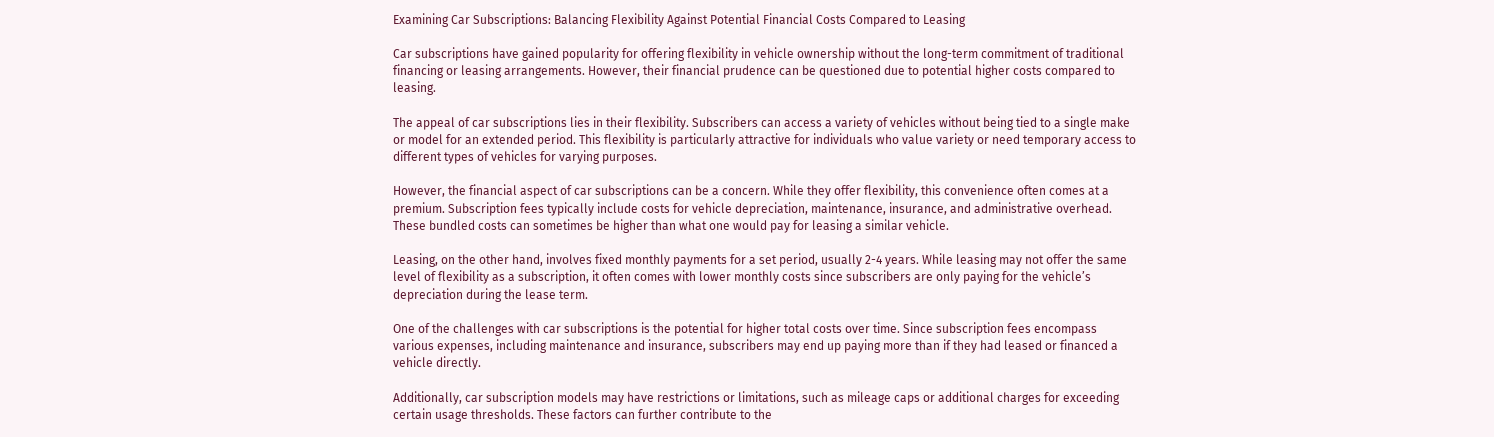Examining Car Subscriptions: Balancing Flexibility Against Potential Financial Costs Compared to Leasing

Car subscriptions have gained popularity for offering flexibility in vehicle ownership without the long-term commitment of traditional financing or leasing arrangements. However, their financial prudence can be questioned due to potential higher costs compared to leasing.

The appeal of car subscriptions lies in their flexibility. Subscribers can access a variety of vehicles without being tied to a single make or model for an extended period. This flexibility is particularly attractive for individuals who value variety or need temporary access to different types of vehicles for varying purposes.

However, the financial aspect of car subscriptions can be a concern. While they offer flexibility, this convenience often comes at a premium. Subscription fees typically include costs for vehicle depreciation, maintenance, insurance, and administrative overhead. These bundled costs can sometimes be higher than what one would pay for leasing a similar vehicle.

Leasing, on the other hand, involves fixed monthly payments for a set period, usually 2-4 years. While leasing may not offer the same level of flexibility as a subscription, it often comes with lower monthly costs since subscribers are only paying for the vehicle’s depreciation during the lease term.

One of the challenges with car subscriptions is the potential for higher total costs over time. Since subscription fees encompass various expenses, including maintenance and insurance, subscribers may end up paying more than if they had leased or financed a vehicle directly.

Additionally, car subscription models may have restrictions or limitations, such as mileage caps or additional charges for exceeding certain usage thresholds. These factors can further contribute to the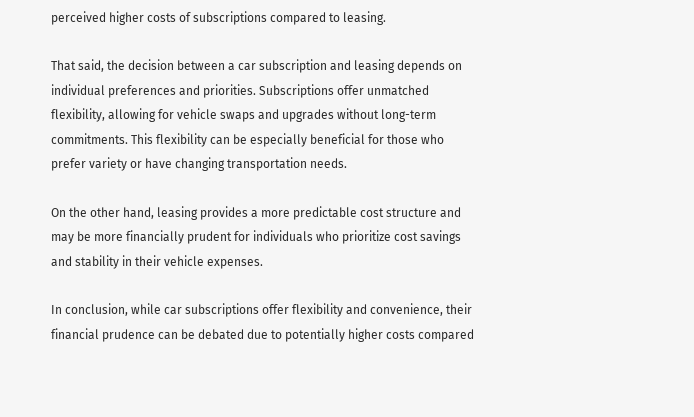perceived higher costs of subscriptions compared to leasing.

That said, the decision between a car subscription and leasing depends on individual preferences and priorities. Subscriptions offer unmatched flexibility, allowing for vehicle swaps and upgrades without long-term commitments. This flexibility can be especially beneficial for those who prefer variety or have changing transportation needs.

On the other hand, leasing provides a more predictable cost structure and may be more financially prudent for individuals who prioritize cost savings and stability in their vehicle expenses.

In conclusion, while car subscriptions offer flexibility and convenience, their financial prudence can be debated due to potentially higher costs compared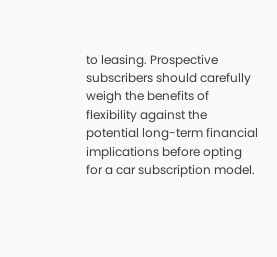to leasing. Prospective subscribers should carefully weigh the benefits of flexibility against the potential long-term financial implications before opting for a car subscription model.